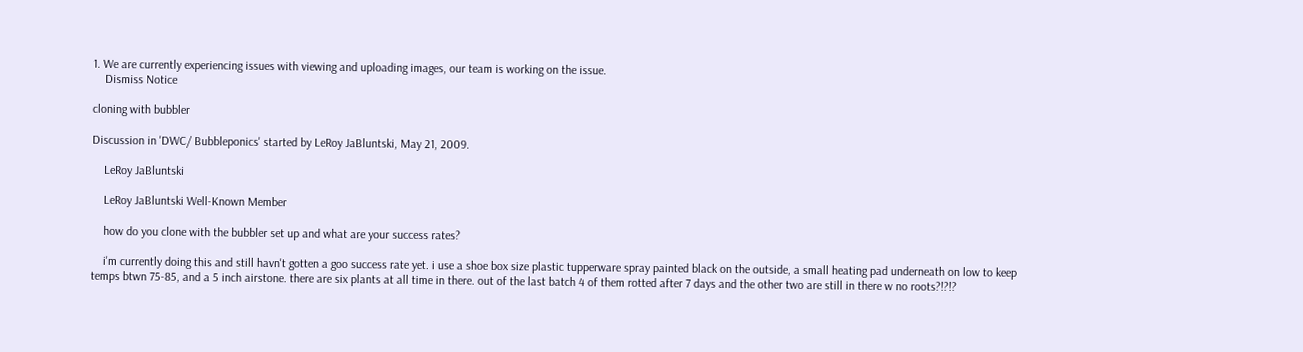1. We are currently experiencing issues with viewing and uploading images, our team is working on the issue.
    Dismiss Notice

cloning with bubbler

Discussion in 'DWC/ Bubbleponics' started by LeRoy JaBluntski, May 21, 2009.

    LeRoy JaBluntski

    LeRoy JaBluntski Well-Known Member

    how do you clone with the bubbler set up and what are your success rates?

    i'm currently doing this and still havn't gotten a goo success rate yet. i use a shoe box size plastic tupperware spray painted black on the outside, a small heating pad underneath on low to keep temps btwn 75-85, and a 5 inch airstone. there are six plants at all time in there. out of the last batch 4 of them rotted after 7 days and the other two are still in there w no roots?!?!?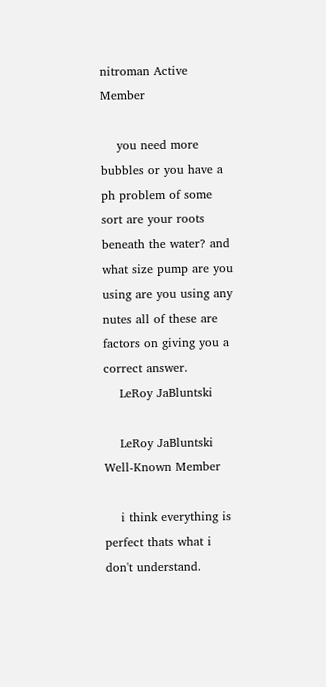nitroman Active Member

    you need more bubbles or you have a ph problem of some sort are your roots beneath the water? and what size pump are you using are you using any nutes all of these are factors on giving you a correct answer.
    LeRoy JaBluntski

    LeRoy JaBluntski Well-Known Member

    i think everything is perfect thats what i don't understand.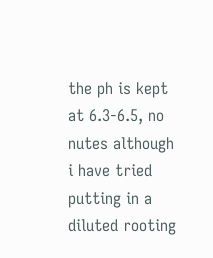the ph is kept at 6.3-6.5, no nutes although i have tried putting in a diluted rooting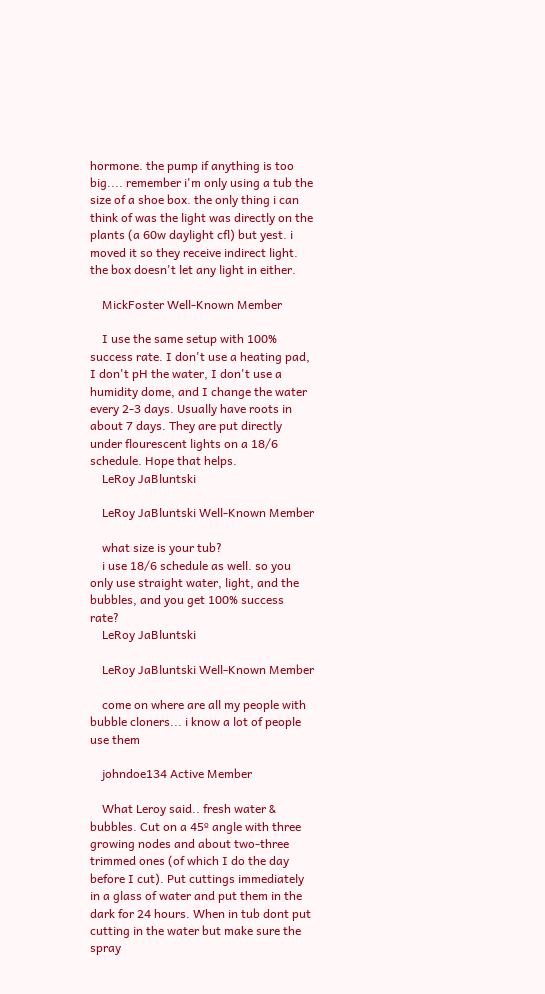hormone. the pump if anything is too big.... remember i'm only using a tub the size of a shoe box. the only thing i can think of was the light was directly on the plants (a 60w daylight cfl) but yest. i moved it so they receive indirect light. the box doesn't let any light in either.

    MickFoster Well-Known Member

    I use the same setup with 100% success rate. I don't use a heating pad, I don't pH the water, I don't use a humidity dome, and I change the water every 2-3 days. Usually have roots in about 7 days. They are put directly under flourescent lights on a 18/6 schedule. Hope that helps.
    LeRoy JaBluntski

    LeRoy JaBluntski Well-Known Member

    what size is your tub?
    i use 18/6 schedule as well. so you only use straight water, light, and the bubbles, and you get 100% success rate?
    LeRoy JaBluntski

    LeRoy JaBluntski Well-Known Member

    come on where are all my people with bubble cloners... i know a lot of people use them

    johndoe134 Active Member

    What Leroy said.. fresh water & bubbles. Cut on a 45º angle with three growing nodes and about two-three trimmed ones (of which I do the day before I cut). Put cuttings immediately in a glass of water and put them in the dark for 24 hours. When in tub dont put cutting in the water but make sure the spray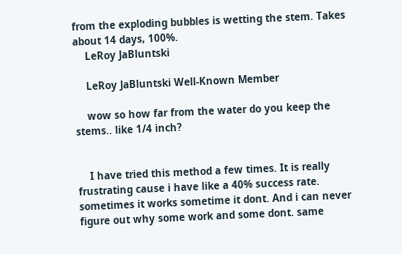from the exploding bubbles is wetting the stem. Takes about 14 days, 100%.
    LeRoy JaBluntski

    LeRoy JaBluntski Well-Known Member

    wow so how far from the water do you keep the stems.. like 1/4 inch?


    I have tried this method a few times. It is really frustrating cause i have like a 40% success rate. sometimes it works sometime it dont. And i can never figure out why some work and some dont. same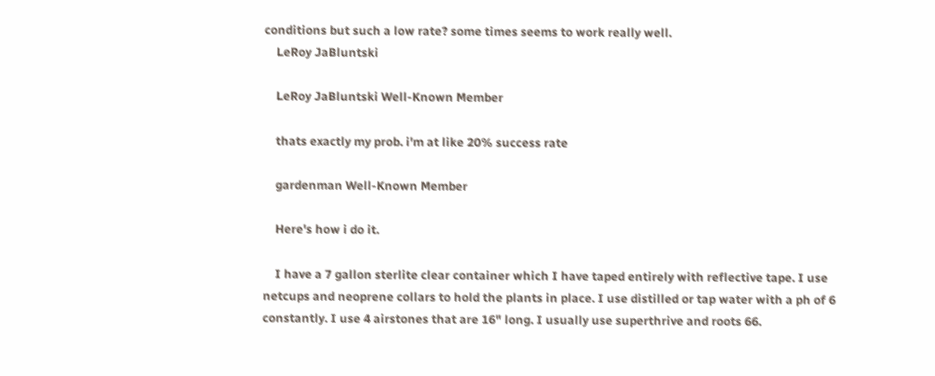conditions but such a low rate? some times seems to work really well.
    LeRoy JaBluntski

    LeRoy JaBluntski Well-Known Member

    thats exactly my prob. i'm at like 20% success rate

    gardenman Well-Known Member

    Here's how i do it.

    I have a 7 gallon sterlite clear container which I have taped entirely with reflective tape. I use netcups and neoprene collars to hold the plants in place. I use distilled or tap water with a ph of 6 constantly. I use 4 airstones that are 16" long. I usually use superthrive and roots 66.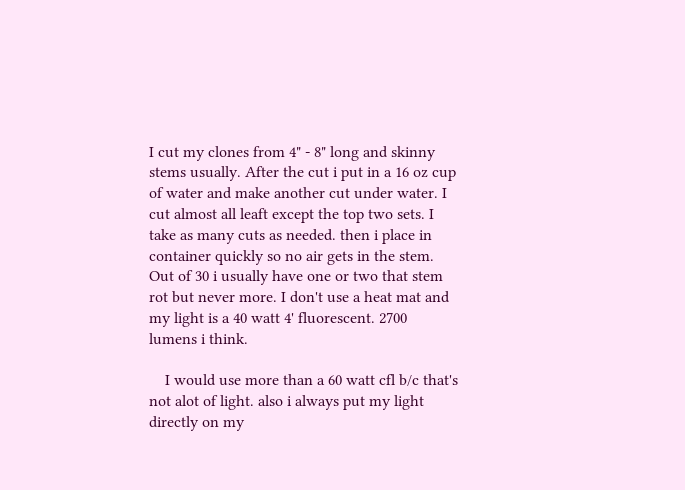I cut my clones from 4" - 8" long and skinny stems usually. After the cut i put in a 16 oz cup of water and make another cut under water. I cut almost all leaft except the top two sets. I take as many cuts as needed. then i place in container quickly so no air gets in the stem. Out of 30 i usually have one or two that stem rot but never more. I don't use a heat mat and my light is a 40 watt 4' fluorescent. 2700 lumens i think.

    I would use more than a 60 watt cfl b/c that's not alot of light. also i always put my light directly on my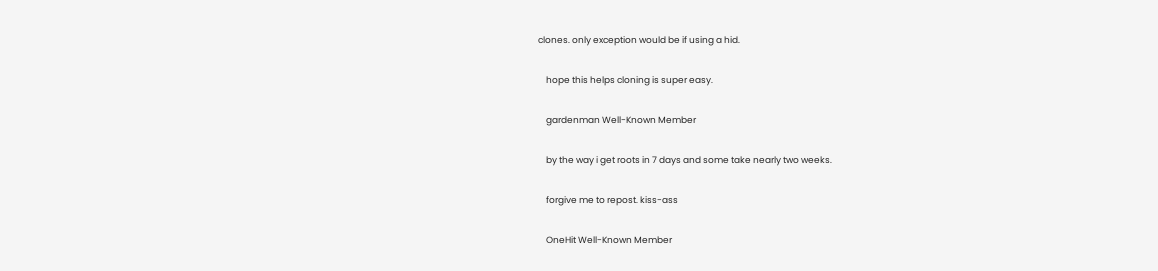clones. only exception would be if using a hid.

    hope this helps cloning is super easy.

    gardenman Well-Known Member

    by the way i get roots in 7 days and some take nearly two weeks.

    forgive me to repost. kiss-ass

    OneHit Well-Known Member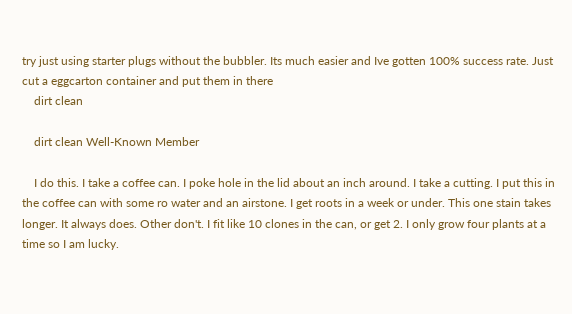try just using starter plugs without the bubbler. Its much easier and Ive gotten 100% success rate. Just cut a eggcarton container and put them in there
    dirt clean

    dirt clean Well-Known Member

    I do this. I take a coffee can. I poke hole in the lid about an inch around. I take a cutting. I put this in the coffee can with some ro water and an airstone. I get roots in a week or under. This one stain takes longer. It always does. Other don't. I fit like 10 clones in the can, or get 2. I only grow four plants at a time so I am lucky.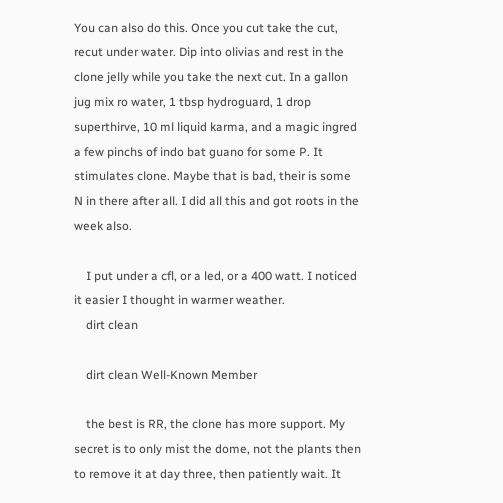You can also do this. Once you cut take the cut, recut under water. Dip into olivias and rest in the clone jelly while you take the next cut. In a gallon jug mix ro water, 1 tbsp hydroguard, 1 drop superthirve, 10 ml liquid karma, and a magic ingred a few pinchs of indo bat guano for some P. It stimulates clone. Maybe that is bad, their is some N in there after all. I did all this and got roots in the week also.

    I put under a cfl, or a led, or a 400 watt. I noticed it easier I thought in warmer weather.
    dirt clean

    dirt clean Well-Known Member

    the best is RR, the clone has more support. My secret is to only mist the dome, not the plants then to remove it at day three, then patiently wait. It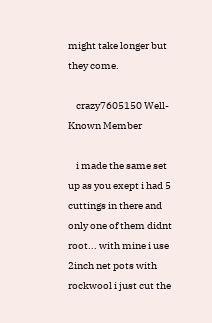might take longer but they come.

    crazy7605150 Well-Known Member

    i made the same set up as you exept i had 5 cuttings in there and only one of them didnt root... with mine i use 2inch net pots with rockwool i just cut the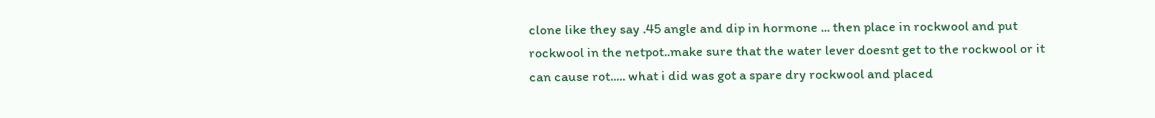clone like they say .45 angle and dip in hormone ... then place in rockwool and put rockwool in the netpot..make sure that the water lever doesnt get to the rockwool or it can cause rot..... what i did was got a spare dry rockwool and placed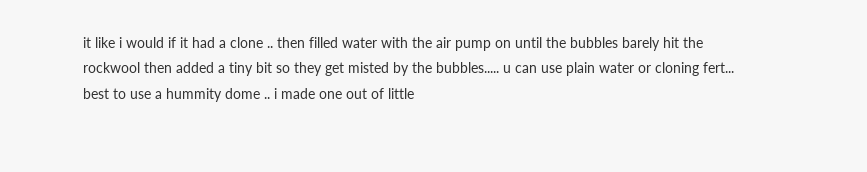it like i would if it had a clone .. then filled water with the air pump on until the bubbles barely hit the rockwool then added a tiny bit so they get misted by the bubbles..... u can use plain water or cloning fert... best to use a hummity dome .. i made one out of little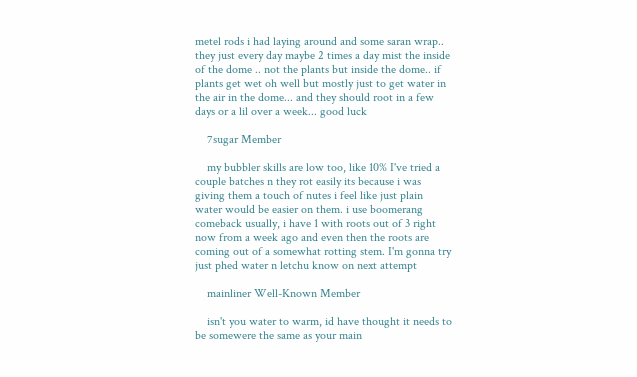metel rods i had laying around and some saran wrap.. they just every day maybe 2 times a day mist the inside of the dome .. not the plants but inside the dome.. if plants get wet oh well but mostly just to get water in the air in the dome... and they should root in a few days or a lil over a week... good luck

    7sugar Member

    my bubbler skills are low too, like 10% I've tried a couple batches n they rot easily its because i was giving them a touch of nutes i feel like just plain water would be easier on them. i use boomerang comeback usually, i have 1 with roots out of 3 right now from a week ago and even then the roots are coming out of a somewhat rotting stem. I'm gonna try just phed water n letchu know on next attempt

    mainliner Well-Known Member

    isn't you water to warm, id have thought it needs to be somewere the same as your main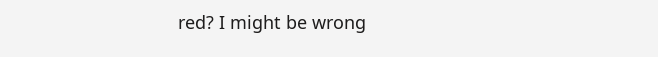red? I might be wrong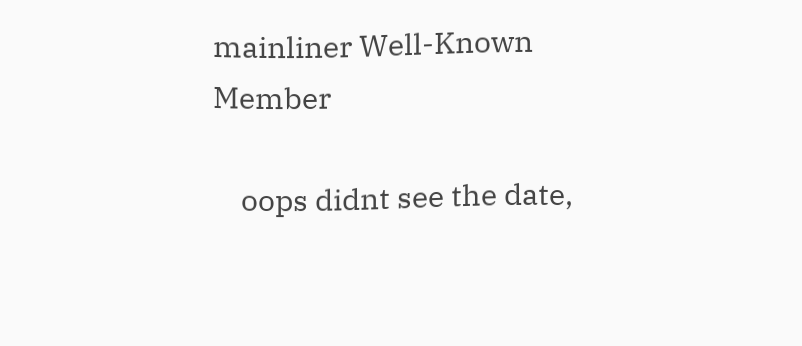mainliner Well-Known Member

    oops didnt see the date,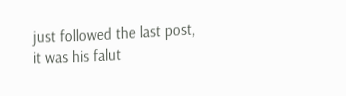just followed the last post, it was his falut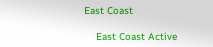East Coast

    East Coast Active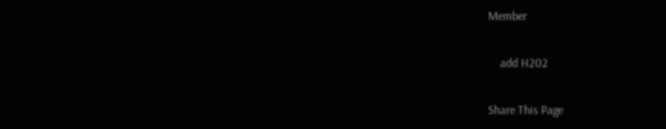Member

    add H202

Share This Page